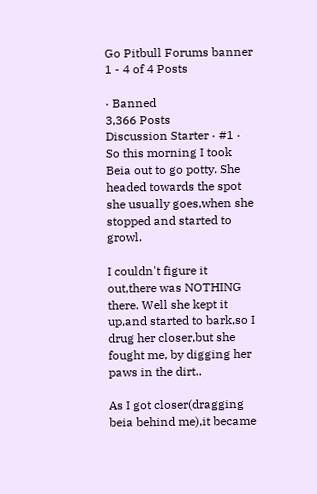Go Pitbull Forums banner
1 - 4 of 4 Posts

· Banned
3,366 Posts
Discussion Starter · #1 ·
So this morning I took Beia out to go potty. She headed towards the spot she usually goes,when she stopped and started to growl.

I couldn't figure it out,there was NOTHING there. Well she kept it up,and started to bark,so I drug her closer,but she fought me, by digging her paws in the dirt..

As I got closer(dragging beia behind me),it became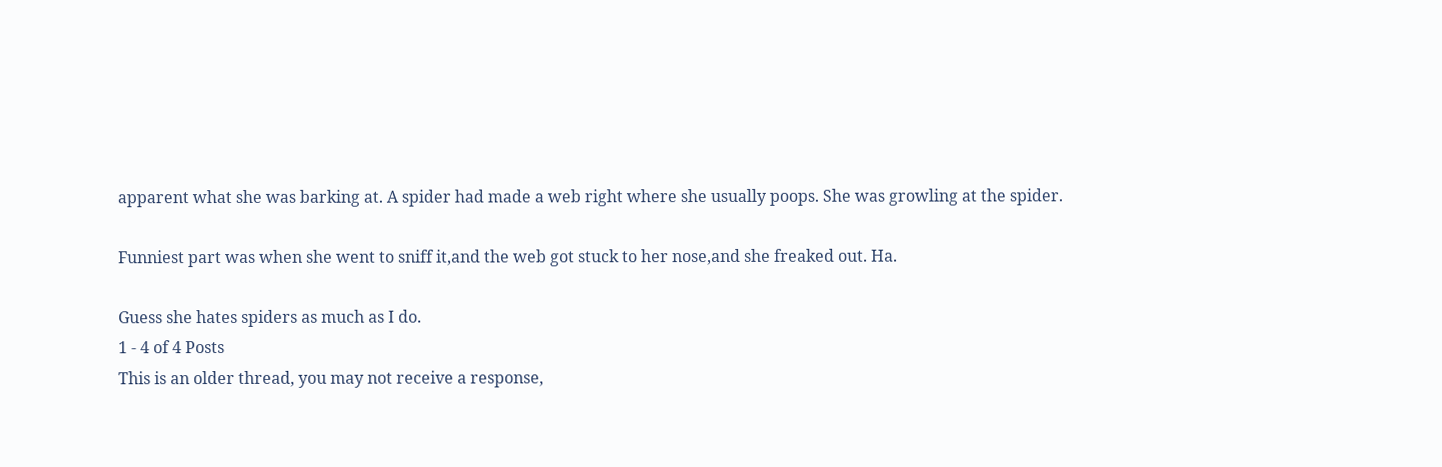apparent what she was barking at. A spider had made a web right where she usually poops. She was growling at the spider.

Funniest part was when she went to sniff it,and the web got stuck to her nose,and she freaked out. Ha.

Guess she hates spiders as much as I do.
1 - 4 of 4 Posts
This is an older thread, you may not receive a response,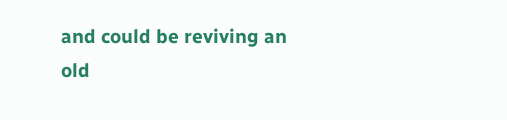and could be reviving an old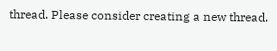thread. Please consider creating a new thread.